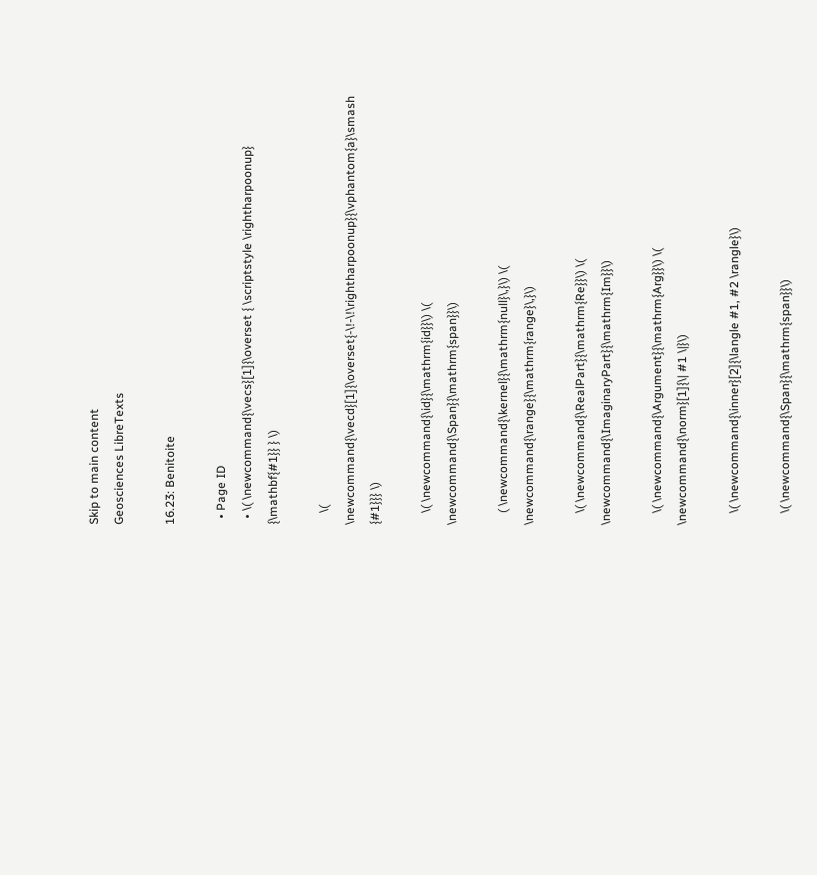Skip to main content
Geosciences LibreTexts

16.23: Benitoite

  • Page ID
  • \( \newcommand{\vecs}[1]{\overset { \scriptstyle \rightharpoonup} {\mathbf{#1}} } \)

    \( \newcommand{\vecd}[1]{\overset{-\!-\!\rightharpoonup}{\vphantom{a}\smash {#1}}} \)

    \( \newcommand{\id}{\mathrm{id}}\) \( \newcommand{\Span}{\mathrm{span}}\)

    ( \newcommand{\kernel}{\mathrm{null}\,}\) \( \newcommand{\range}{\mathrm{range}\,}\)

    \( \newcommand{\RealPart}{\mathrm{Re}}\) \( \newcommand{\ImaginaryPart}{\mathrm{Im}}\)

    \( \newcommand{\Argument}{\mathrm{Arg}}\) \( \newcommand{\norm}[1]{\| #1 \|}\)

    \( \newcommand{\inner}[2]{\langle #1, #2 \rangle}\)

    \( \newcommand{\Span}{\mathrm{span}}\)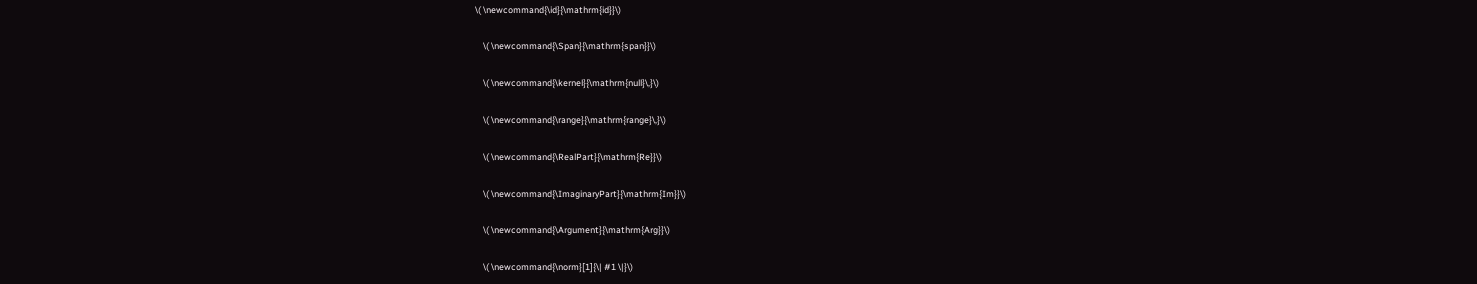\( \newcommand{\id}{\mathrm{id}}\)

    \( \newcommand{\Span}{\mathrm{span}}\)

    \( \newcommand{\kernel}{\mathrm{null}\,}\)

    \( \newcommand{\range}{\mathrm{range}\,}\)

    \( \newcommand{\RealPart}{\mathrm{Re}}\)

    \( \newcommand{\ImaginaryPart}{\mathrm{Im}}\)

    \( \newcommand{\Argument}{\mathrm{Arg}}\)

    \( \newcommand{\norm}[1]{\| #1 \|}\)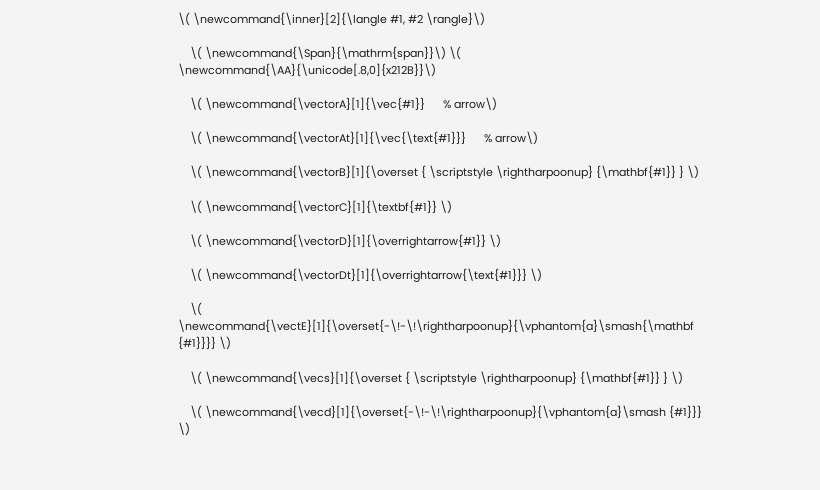\( \newcommand{\inner}[2]{\langle #1, #2 \rangle}\)

    \( \newcommand{\Span}{\mathrm{span}}\) \( \newcommand{\AA}{\unicode[.8,0]{x212B}}\)

    \( \newcommand{\vectorA}[1]{\vec{#1}}      % arrow\)

    \( \newcommand{\vectorAt}[1]{\vec{\text{#1}}}      % arrow\)

    \( \newcommand{\vectorB}[1]{\overset { \scriptstyle \rightharpoonup} {\mathbf{#1}} } \)

    \( \newcommand{\vectorC}[1]{\textbf{#1}} \)

    \( \newcommand{\vectorD}[1]{\overrightarrow{#1}} \)

    \( \newcommand{\vectorDt}[1]{\overrightarrow{\text{#1}}} \)

    \( \newcommand{\vectE}[1]{\overset{-\!-\!\rightharpoonup}{\vphantom{a}\smash{\mathbf {#1}}}} \)

    \( \newcommand{\vecs}[1]{\overset { \scriptstyle \rightharpoonup} {\mathbf{#1}} } \)

    \( \newcommand{\vecd}[1]{\overset{-\!-\!\rightharpoonup}{\vphantom{a}\smash {#1}}} \)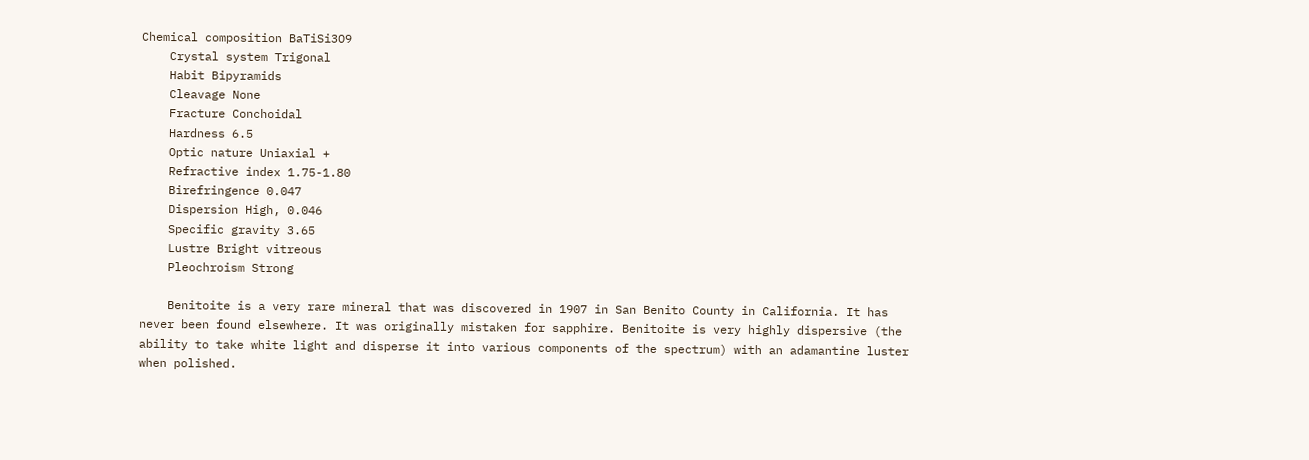Chemical composition BaTiSi3O9
    Crystal system Trigonal
    Habit Bipyramids
    Cleavage None
    Fracture Conchoidal
    Hardness 6.5
    Optic nature Uniaxial +
    Refractive index 1.75-1.80
    Birefringence 0.047
    Dispersion High, 0.046
    Specific gravity 3.65
    Lustre Bright vitreous
    Pleochroism Strong

    Benitoite is a very rare mineral that was discovered in 1907 in San Benito County in California. It has never been found elsewhere. It was originally mistaken for sapphire. Benitoite is very highly dispersive (the ability to take white light and disperse it into various components of the spectrum) with an adamantine luster when polished.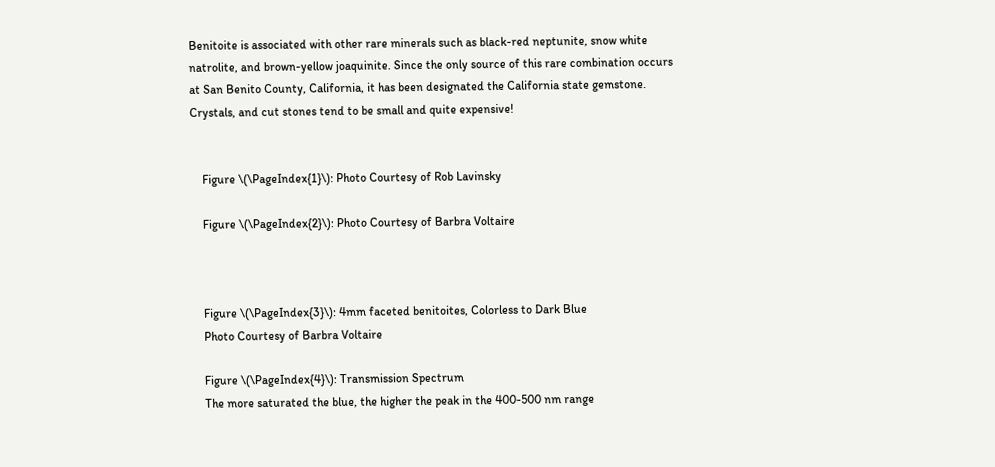Benitoite is associated with other rare minerals such as black-red neptunite, snow white natrolite, and brown-yellow joaquinite. Since the only source of this rare combination occurs at San Benito County, California, it has been designated the California state gemstone. Crystals, and cut stones tend to be small and quite expensive!


    Figure \(\PageIndex{1}\): Photo Courtesy of Rob Lavinsky

    Figure \(\PageIndex{2}\): Photo Courtesy of Barbra Voltaire



    Figure \(\PageIndex{3}\): 4mm faceted benitoites, Colorless to Dark Blue
    Photo Courtesy of Barbra Voltaire

    Figure \(\PageIndex{4}\): Transmission Spectrum
    The more saturated the blue, the higher the peak in the 400-500 nm range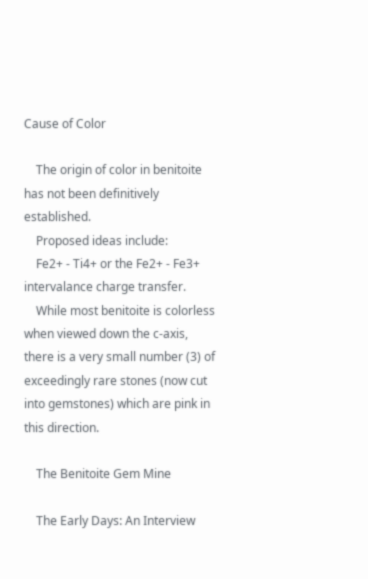Cause of Color

    The origin of color in benitoite has not been definitively established.
    Proposed ideas include:
    Fe2+ - Ti4+ or the Fe2+ - Fe3+ intervalance charge transfer.
    While most benitoite is colorless when viewed down the c-axis, there is a very small number (3) of exceedingly rare stones (now cut into gemstones) which are pink in this direction.

    The Benitoite Gem Mine

    The Early Days: An Interview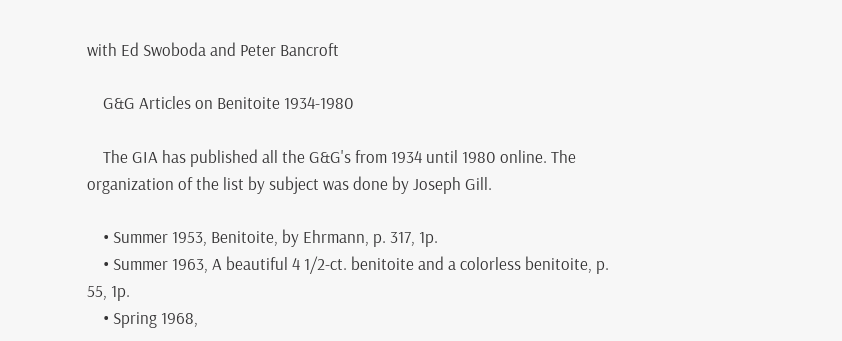with Ed Swoboda and Peter Bancroft

    G&G Articles on Benitoite 1934-1980

    The GIA has published all the G&G's from 1934 until 1980 online. The organization of the list by subject was done by Joseph Gill.

    • Summer 1953, Benitoite, by Ehrmann, p. 317, 1p.
    • Summer 1963, A beautiful 4 1/2-ct. benitoite and a colorless benitoite, p. 55, 1p.
    • Spring 1968,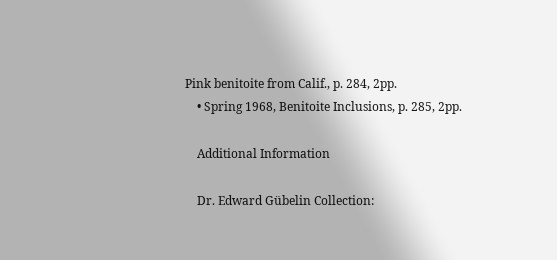Pink benitoite from Calif., p. 284, 2pp.
    • Spring 1968, Benitoite Inclusions, p. 285, 2pp.

    Additional Information

    Dr. Edward Gübelin Collection: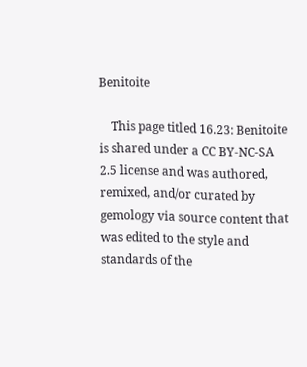Benitoite

    This page titled 16.23: Benitoite is shared under a CC BY-NC-SA 2.5 license and was authored, remixed, and/or curated by gemology via source content that was edited to the style and standards of the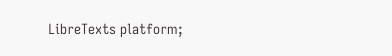LibreTexts platform;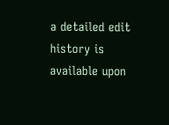a detailed edit history is available upon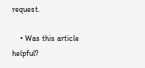request.

    • Was this article helpful?